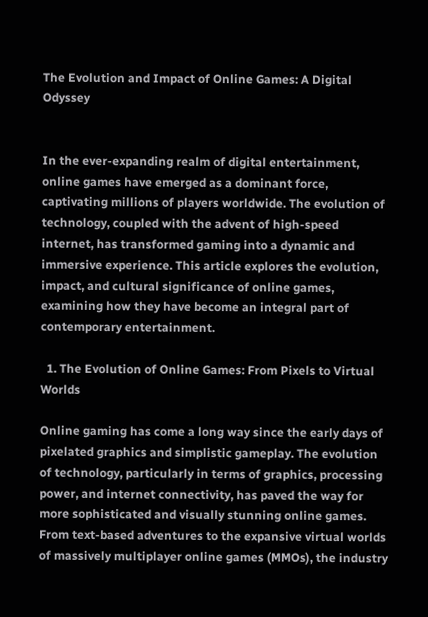The Evolution and Impact of Online Games: A Digital Odyssey


In the ever-expanding realm of digital entertainment, online games have emerged as a dominant force, captivating millions of players worldwide. The evolution of technology, coupled with the advent of high-speed internet, has transformed gaming into a dynamic and immersive experience. This article explores the evolution, impact, and cultural significance of online games, examining how they have become an integral part of contemporary entertainment.

  1. The Evolution of Online Games: From Pixels to Virtual Worlds

Online gaming has come a long way since the early days of pixelated graphics and simplistic gameplay. The evolution of technology, particularly in terms of graphics, processing power, and internet connectivity, has paved the way for more sophisticated and visually stunning online games. From text-based adventures to the expansive virtual worlds of massively multiplayer online games (MMOs), the industry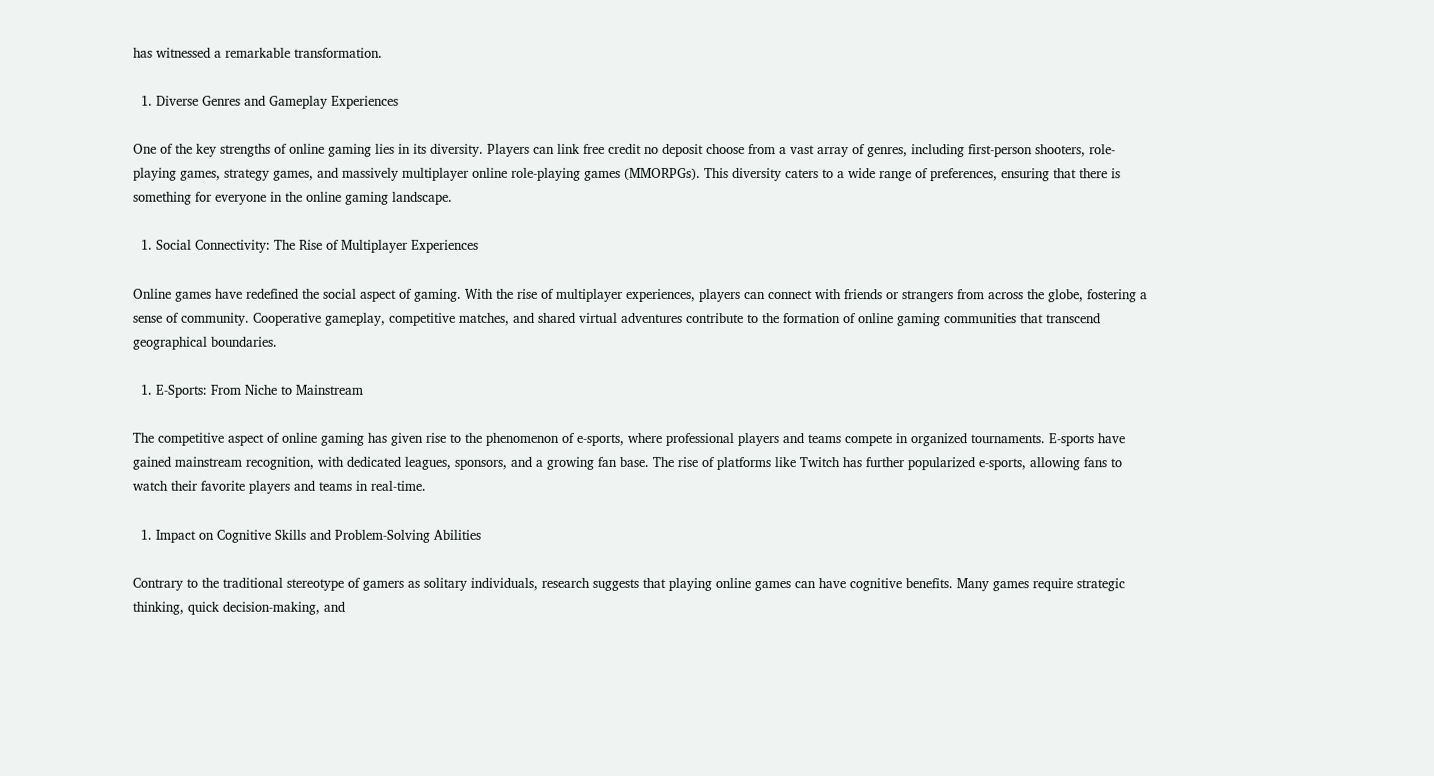has witnessed a remarkable transformation.

  1. Diverse Genres and Gameplay Experiences

One of the key strengths of online gaming lies in its diversity. Players can link free credit no deposit choose from a vast array of genres, including first-person shooters, role-playing games, strategy games, and massively multiplayer online role-playing games (MMORPGs). This diversity caters to a wide range of preferences, ensuring that there is something for everyone in the online gaming landscape.

  1. Social Connectivity: The Rise of Multiplayer Experiences

Online games have redefined the social aspect of gaming. With the rise of multiplayer experiences, players can connect with friends or strangers from across the globe, fostering a sense of community. Cooperative gameplay, competitive matches, and shared virtual adventures contribute to the formation of online gaming communities that transcend geographical boundaries.

  1. E-Sports: From Niche to Mainstream

The competitive aspect of online gaming has given rise to the phenomenon of e-sports, where professional players and teams compete in organized tournaments. E-sports have gained mainstream recognition, with dedicated leagues, sponsors, and a growing fan base. The rise of platforms like Twitch has further popularized e-sports, allowing fans to watch their favorite players and teams in real-time.

  1. Impact on Cognitive Skills and Problem-Solving Abilities

Contrary to the traditional stereotype of gamers as solitary individuals, research suggests that playing online games can have cognitive benefits. Many games require strategic thinking, quick decision-making, and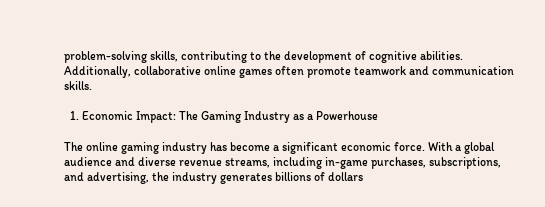problem-solving skills, contributing to the development of cognitive abilities. Additionally, collaborative online games often promote teamwork and communication skills.

  1. Economic Impact: The Gaming Industry as a Powerhouse

The online gaming industry has become a significant economic force. With a global audience and diverse revenue streams, including in-game purchases, subscriptions, and advertising, the industry generates billions of dollars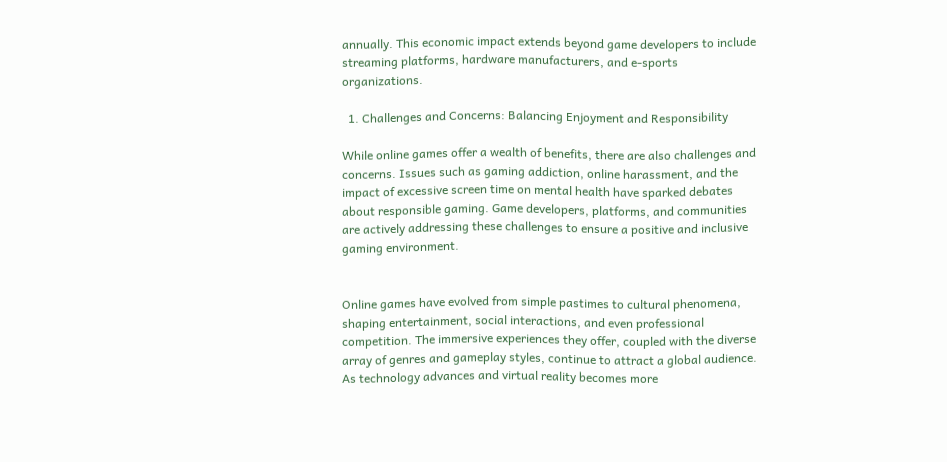annually. This economic impact extends beyond game developers to include streaming platforms, hardware manufacturers, and e-sports organizations.

  1. Challenges and Concerns: Balancing Enjoyment and Responsibility

While online games offer a wealth of benefits, there are also challenges and concerns. Issues such as gaming addiction, online harassment, and the impact of excessive screen time on mental health have sparked debates about responsible gaming. Game developers, platforms, and communities are actively addressing these challenges to ensure a positive and inclusive gaming environment.


Online games have evolved from simple pastimes to cultural phenomena, shaping entertainment, social interactions, and even professional competition. The immersive experiences they offer, coupled with the diverse array of genres and gameplay styles, continue to attract a global audience. As technology advances and virtual reality becomes more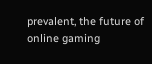prevalent, the future of online gaming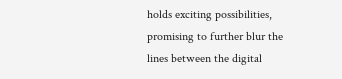holds exciting possibilities, promising to further blur the lines between the digital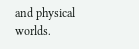and physical worlds.